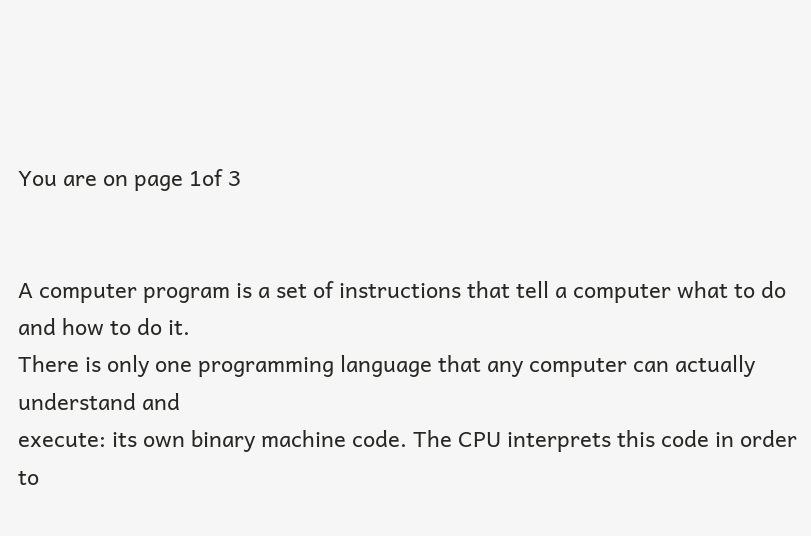You are on page 1of 3


A computer program is a set of instructions that tell a computer what to do and how to do it.
There is only one programming language that any computer can actually understand and
execute: its own binary machine code. The CPU interprets this code in order to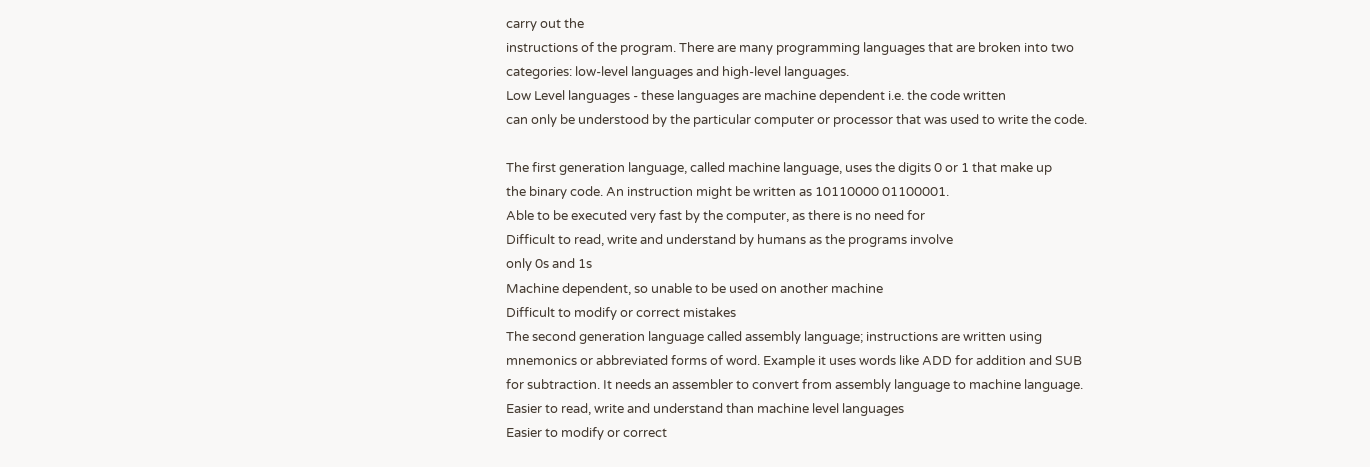carry out the
instructions of the program. There are many programming languages that are broken into two
categories: low-level languages and high-level languages.
Low Level languages - these languages are machine dependent i.e. the code written
can only be understood by the particular computer or processor that was used to write the code.

The first generation language, called machine language, uses the digits 0 or 1 that make up
the binary code. An instruction might be written as 10110000 01100001.
Able to be executed very fast by the computer, as there is no need for
Difficult to read, write and understand by humans as the programs involve
only 0s and 1s
Machine dependent, so unable to be used on another machine
Difficult to modify or correct mistakes
The second generation language called assembly language; instructions are written using
mnemonics or abbreviated forms of word. Example it uses words like ADD for addition and SUB
for subtraction. It needs an assembler to convert from assembly language to machine language.
Easier to read, write and understand than machine level languages
Easier to modify or correct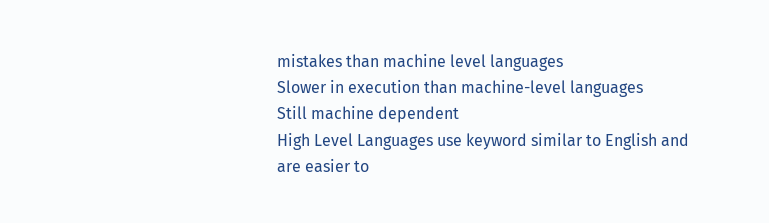mistakes than machine level languages
Slower in execution than machine-level languages
Still machine dependent
High Level Languages use keyword similar to English and are easier to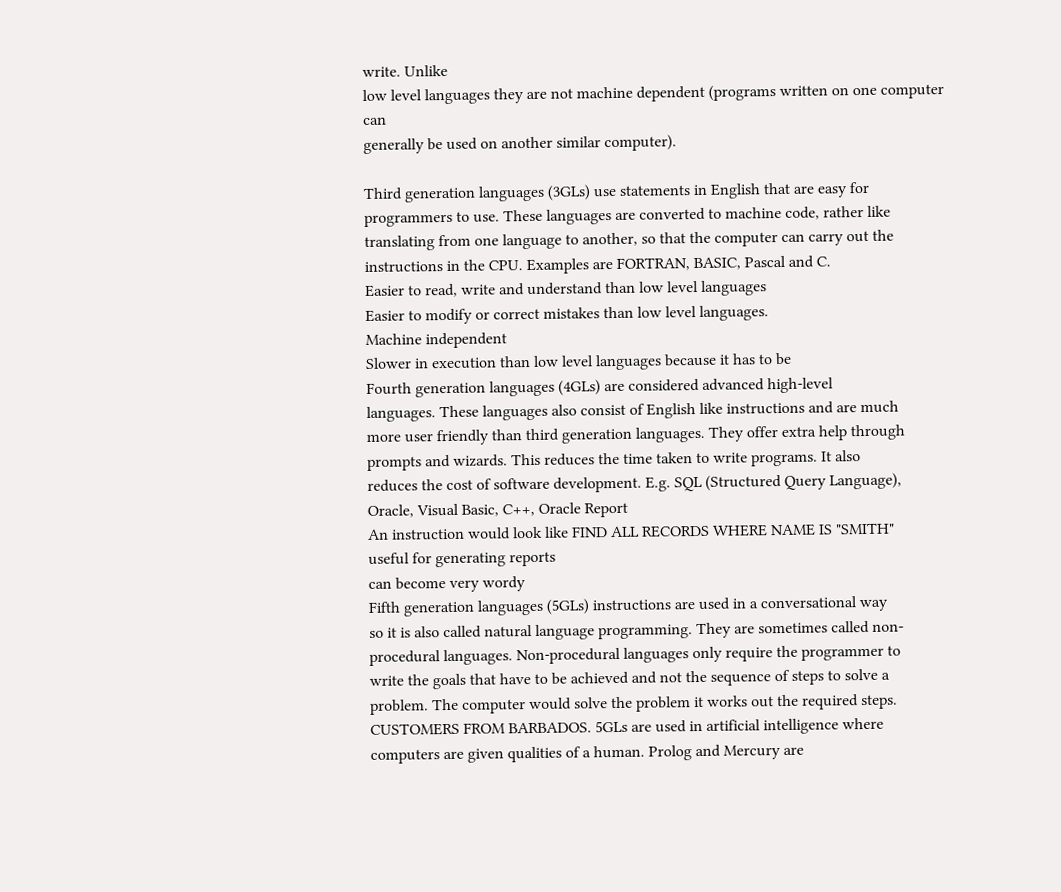write. Unlike
low level languages they are not machine dependent (programs written on one computer can
generally be used on another similar computer).

Third generation languages (3GLs) use statements in English that are easy for
programmers to use. These languages are converted to machine code, rather like
translating from one language to another, so that the computer can carry out the
instructions in the CPU. Examples are FORTRAN, BASIC, Pascal and C.
Easier to read, write and understand than low level languages
Easier to modify or correct mistakes than low level languages.
Machine independent
Slower in execution than low level languages because it has to be
Fourth generation languages (4GLs) are considered advanced high-level
languages. These languages also consist of English like instructions and are much
more user friendly than third generation languages. They offer extra help through
prompts and wizards. This reduces the time taken to write programs. It also
reduces the cost of software development. E.g. SQL (Structured Query Language),
Oracle, Visual Basic, C++, Oracle Report
An instruction would look like FIND ALL RECORDS WHERE NAME IS "SMITH"
useful for generating reports
can become very wordy
Fifth generation languages (5GLs) instructions are used in a conversational way
so it is also called natural language programming. They are sometimes called non-
procedural languages. Non-procedural languages only require the programmer to
write the goals that have to be achieved and not the sequence of steps to solve a
problem. The computer would solve the problem it works out the required steps.
CUSTOMERS FROM BARBADOS. 5GLs are used in artificial intelligence where
computers are given qualities of a human. Prolog and Mercury are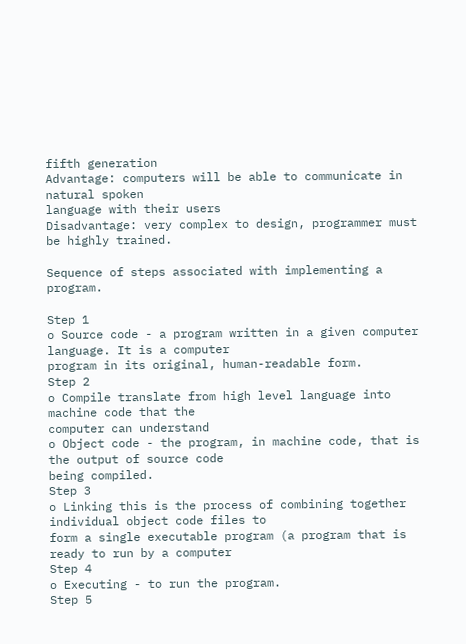fifth generation
Advantage: computers will be able to communicate in natural spoken
language with their users
Disadvantage: very complex to design, programmer must be highly trained.

Sequence of steps associated with implementing a program.

Step 1
o Source code - a program written in a given computer language. It is a computer
program in its original, human-readable form.
Step 2
o Compile translate from high level language into machine code that the
computer can understand
o Object code - the program, in machine code, that is the output of source code
being compiled.
Step 3
o Linking this is the process of combining together individual object code files to
form a single executable program (a program that is ready to run by a computer
Step 4
o Executing - to run the program.
Step 5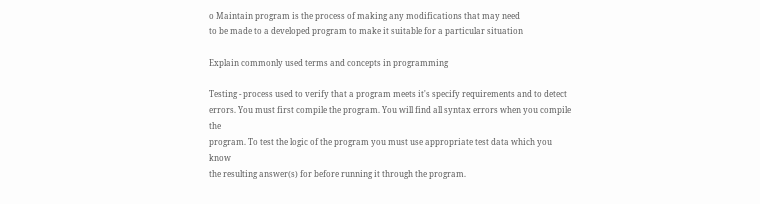o Maintain program is the process of making any modifications that may need
to be made to a developed program to make it suitable for a particular situation

Explain commonly used terms and concepts in programming

Testing - process used to verify that a program meets it's specify requirements and to detect
errors. You must first compile the program. You will find all syntax errors when you compile the
program. To test the logic of the program you must use appropriate test data which you know
the resulting answer(s) for before running it through the program.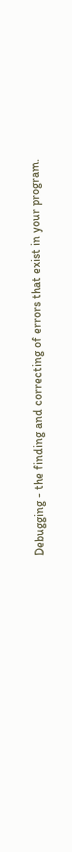Debugging - the finding and correcting of errors that exist in your program.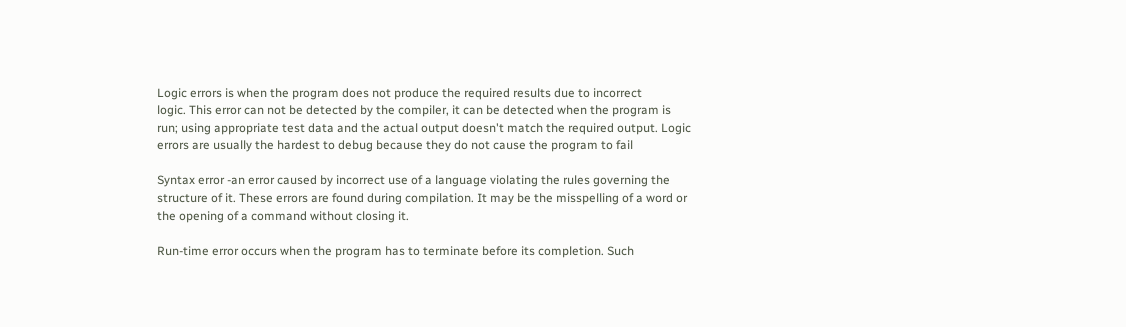Logic errors is when the program does not produce the required results due to incorrect
logic. This error can not be detected by the compiler, it can be detected when the program is
run; using appropriate test data and the actual output doesn't match the required output. Logic
errors are usually the hardest to debug because they do not cause the program to fail

Syntax error -an error caused by incorrect use of a language violating the rules governing the
structure of it. These errors are found during compilation. It may be the misspelling of a word or
the opening of a command without closing it.

Run-time error occurs when the program has to terminate before its completion. Such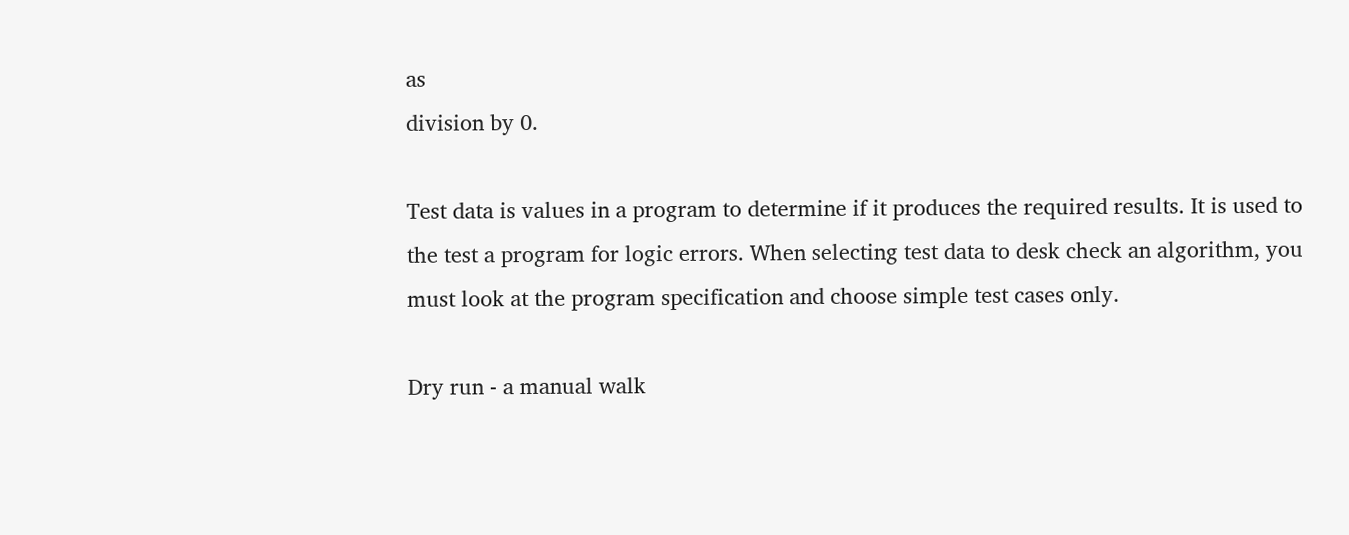as
division by 0.

Test data is values in a program to determine if it produces the required results. It is used to
the test a program for logic errors. When selecting test data to desk check an algorithm, you
must look at the program specification and choose simple test cases only.

Dry run - a manual walk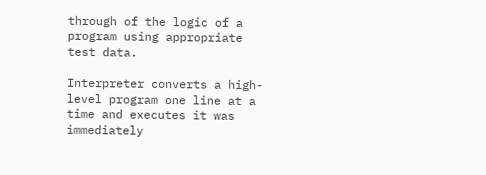through of the logic of a program using appropriate test data.

Interpreter converts a high-level program one line at a time and executes it was immediately